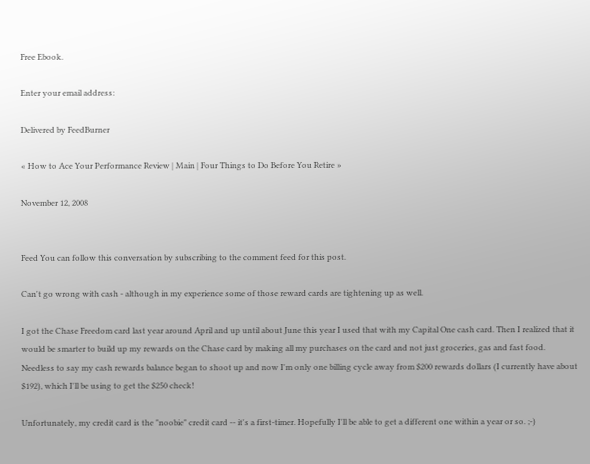Free Ebook.

Enter your email address:

Delivered by FeedBurner

« How to Ace Your Performance Review | Main | Four Things to Do Before You Retire »

November 12, 2008


Feed You can follow this conversation by subscribing to the comment feed for this post.

Can't go wrong with cash - although in my experience some of those reward cards are tightening up as well.

I got the Chase Freedom card last year around April and up until about June this year I used that with my Capital One cash card. Then I realized that it would be smarter to build up my rewards on the Chase card by making all my purchases on the card and not just groceries, gas and fast food. Needless to say my cash rewards balance began to shoot up and now I'm only one billing cycle away from $200 rewards dollars (I currently have about $192), which I'll be using to get the $250 check!

Unfortunately, my credit card is the "noobie" credit card -- it's a first-timer. Hopefully I'll be able to get a different one within a year or so. ;-)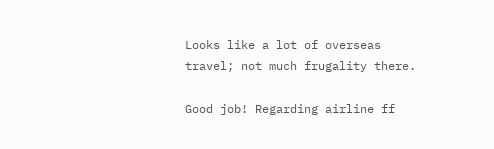Looks like a lot of overseas travel; not much frugality there.

Good job! Regarding airline ff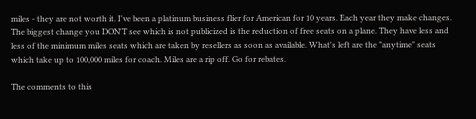miles - they are not worth it. I've been a platinum business flier for American for 10 years. Each year they make changes. The biggest change you DON'T see which is not publicized is the reduction of free seats on a plane. They have less and less of the minimum miles seats which are taken by resellers as soon as available. What's left are the "anytime" seats which take up to 100,000 miles for coach. Miles are a rip off. Go for rebates.

The comments to this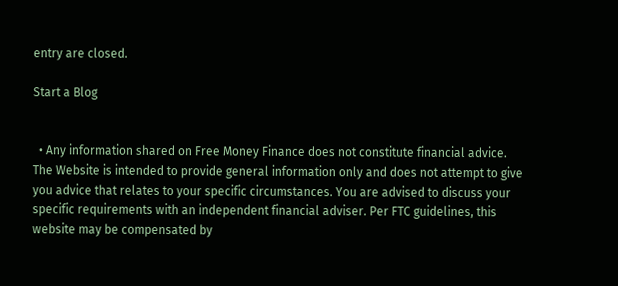entry are closed.

Start a Blog


  • Any information shared on Free Money Finance does not constitute financial advice. The Website is intended to provide general information only and does not attempt to give you advice that relates to your specific circumstances. You are advised to discuss your specific requirements with an independent financial adviser. Per FTC guidelines, this website may be compensated by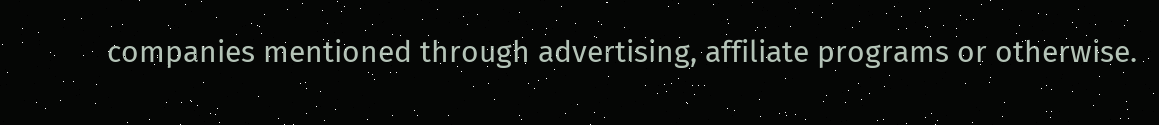companies mentioned through advertising, affiliate programs or otherwise.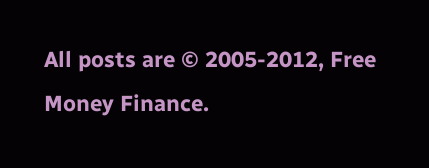All posts are © 2005-2012, Free Money Finance.